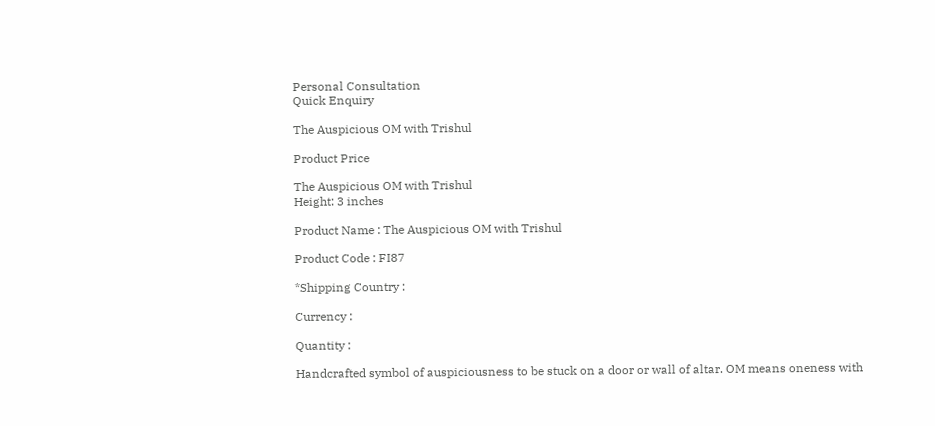Personal Consultation
Quick Enquiry

The Auspicious OM with Trishul

Product Price

The Auspicious OM with Trishul
Height: 3 inches

Product Name : The Auspicious OM with Trishul

Product Code : FI87

*Shipping Country :

Currency :

Quantity :

Handcrafted symbol of auspiciousness to be stuck on a door or wall of altar. OM means oneness with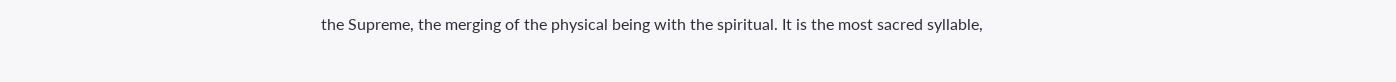the Supreme, the merging of the physical being with the spiritual. It is the most sacred syllable,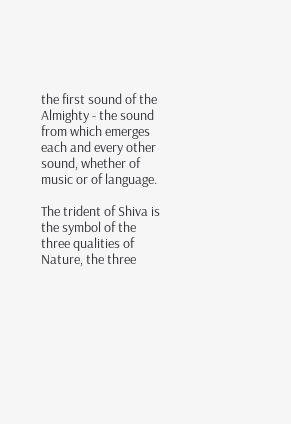the first sound of the Almighty - the sound from which emerges each and every other sound, whether of music or of language.

The trident of Shiva is the symbol of the three qualities of Nature, the three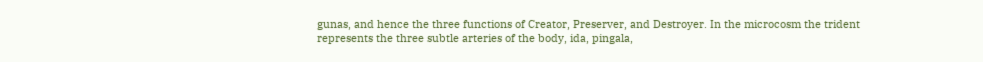gunas, and hence the three functions of Creator, Preserver, and Destroyer. In the microcosm the trident represents the three subtle arteries of the body, ida, pingala,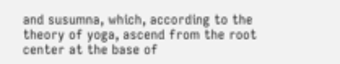and susumna, which, according to the theory of yoga, ascend from the root center at the base of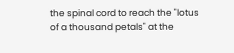the spinal cord to reach the "lotus of a thousand petals" at the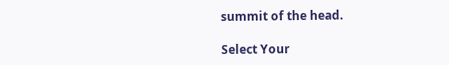summit of the head.

Select Your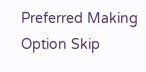Preferred Making Option Skip